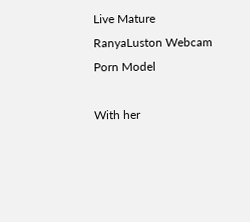Live Mature RanyaLuston Webcam Porn Model

With her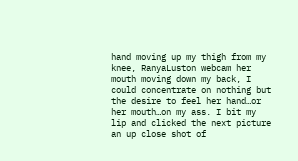hand moving up my thigh from my knee, RanyaLuston webcam her mouth moving down my back, I could concentrate on nothing but the desire to feel her hand…or her mouth…on my ass. I bit my lip and clicked the next picture an up close shot of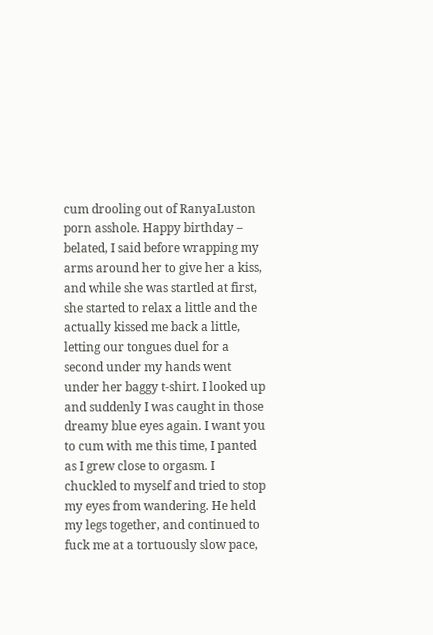cum drooling out of RanyaLuston porn asshole. Happy birthday – belated, I said before wrapping my arms around her to give her a kiss, and while she was startled at first, she started to relax a little and the actually kissed me back a little, letting our tongues duel for a second under my hands went under her baggy t-shirt. I looked up and suddenly I was caught in those dreamy blue eyes again. I want you to cum with me this time, I panted as I grew close to orgasm. I chuckled to myself and tried to stop my eyes from wandering. He held my legs together, and continued to fuck me at a tortuously slow pace,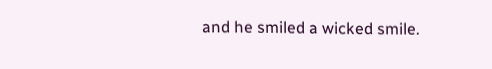and he smiled a wicked smile.